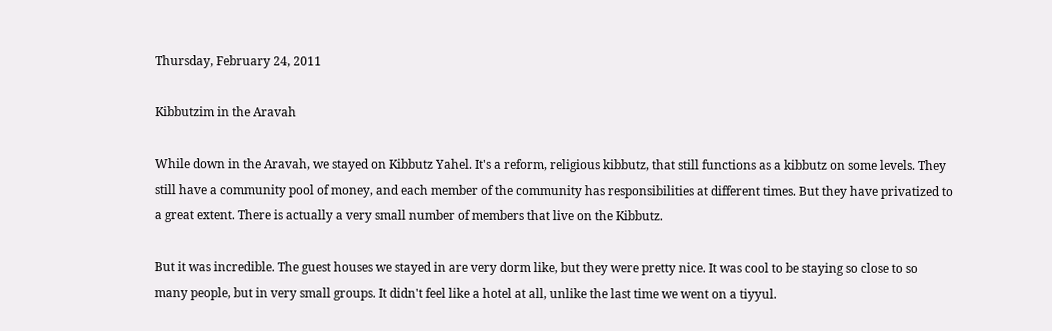Thursday, February 24, 2011

Kibbutzim in the Aravah

While down in the Aravah, we stayed on Kibbutz Yahel. It's a reform, religious kibbutz, that still functions as a kibbutz on some levels. They still have a community pool of money, and each member of the community has responsibilities at different times. But they have privatized to a great extent. There is actually a very small number of members that live on the Kibbutz.

But it was incredible. The guest houses we stayed in are very dorm like, but they were pretty nice. It was cool to be staying so close to so many people, but in very small groups. It didn't feel like a hotel at all, unlike the last time we went on a tiyyul.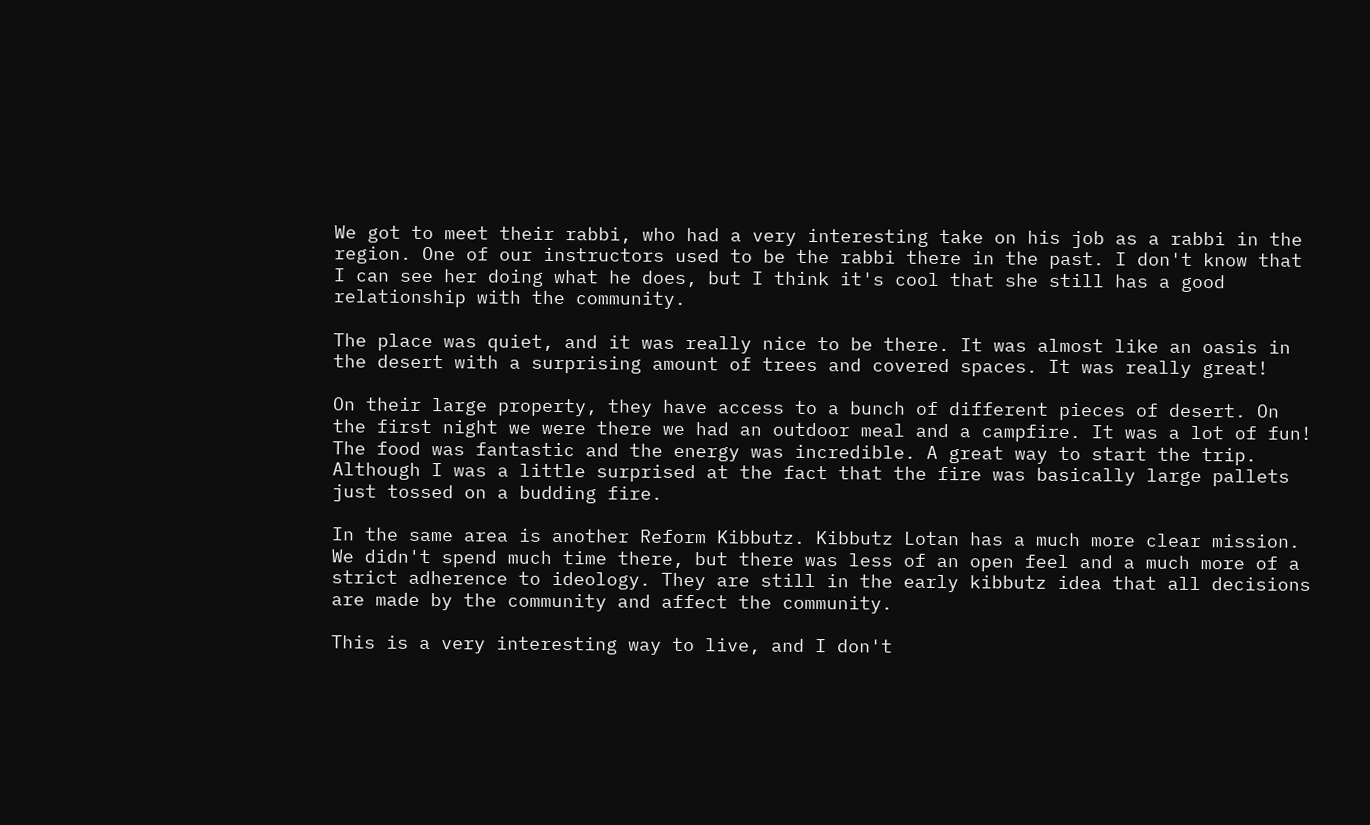We got to meet their rabbi, who had a very interesting take on his job as a rabbi in the region. One of our instructors used to be the rabbi there in the past. I don't know that I can see her doing what he does, but I think it's cool that she still has a good relationship with the community.

The place was quiet, and it was really nice to be there. It was almost like an oasis in the desert with a surprising amount of trees and covered spaces. It was really great!

On their large property, they have access to a bunch of different pieces of desert. On the first night we were there we had an outdoor meal and a campfire. It was a lot of fun! The food was fantastic and the energy was incredible. A great way to start the trip. Although I was a little surprised at the fact that the fire was basically large pallets just tossed on a budding fire.

In the same area is another Reform Kibbutz. Kibbutz Lotan has a much more clear mission. We didn't spend much time there, but there was less of an open feel and a much more of a strict adherence to ideology. They are still in the early kibbutz idea that all decisions are made by the community and affect the community.

This is a very interesting way to live, and I don't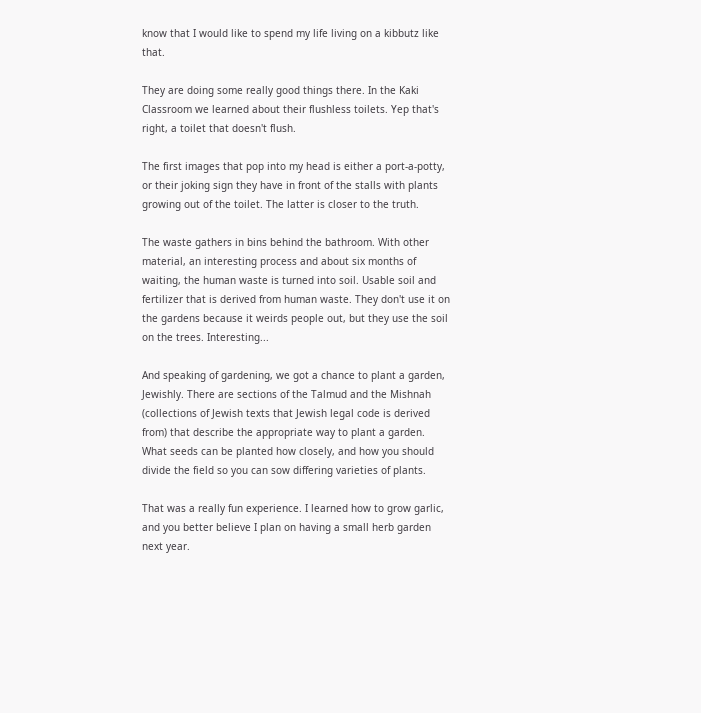know that I would like to spend my life living on a kibbutz like that.

They are doing some really good things there. In the Kaki Classroom we learned about their flushless toilets. Yep that's right, a toilet that doesn't flush.

The first images that pop into my head is either a port-a-potty, or their joking sign they have in front of the stalls with plants growing out of the toilet. The latter is closer to the truth.

The waste gathers in bins behind the bathroom. With other material, an interesting process and about six months of waiting, the human waste is turned into soil. Usable soil and fertilizer that is derived from human waste. They don't use it on the gardens because it weirds people out, but they use the soil on the trees. Interesting...

And speaking of gardening, we got a chance to plant a garden, Jewishly. There are sections of the Talmud and the Mishnah (collections of Jewish texts that Jewish legal code is derived from) that describe the appropriate way to plant a garden. What seeds can be planted how closely, and how you should divide the field so you can sow differing varieties of plants.

That was a really fun experience. I learned how to grow garlic, and you better believe I plan on having a small herb garden next year.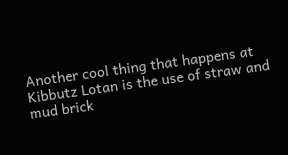Another cool thing that happens at Kibbutz Lotan is the use of straw and mud brick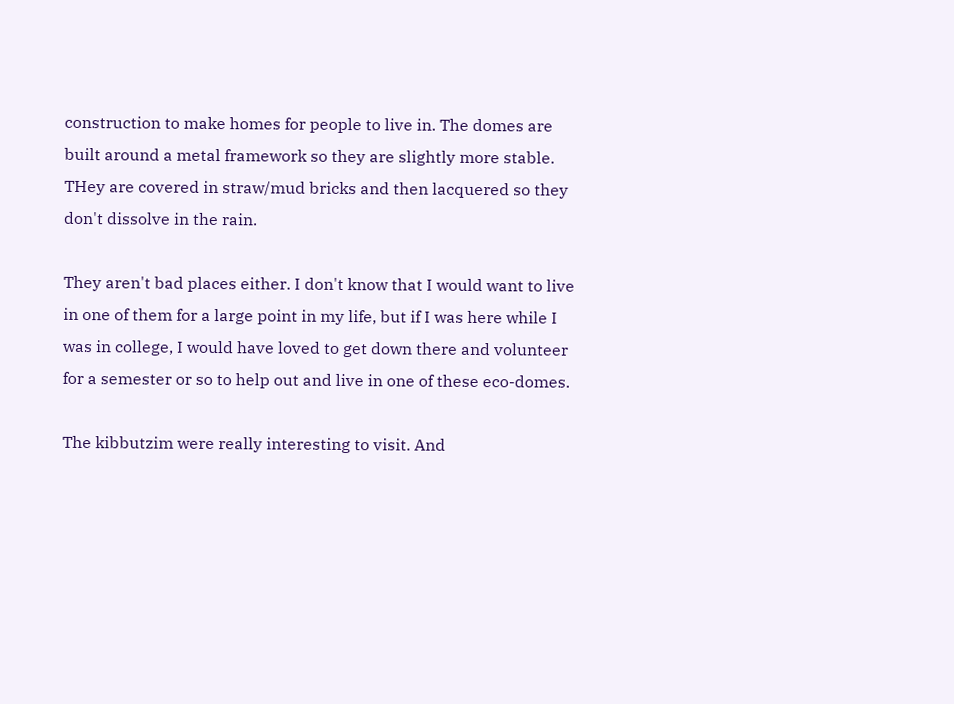construction to make homes for people to live in. The domes are built around a metal framework so they are slightly more stable. THey are covered in straw/mud bricks and then lacquered so they don't dissolve in the rain.

They aren't bad places either. I don't know that I would want to live in one of them for a large point in my life, but if I was here while I was in college, I would have loved to get down there and volunteer for a semester or so to help out and live in one of these eco-domes.

The kibbutzim were really interesting to visit. And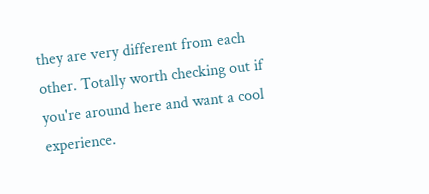they are very different from each other. Totally worth checking out if you're around here and want a cool experience.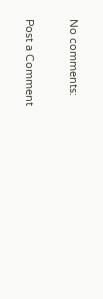No comments:

Post a Comment